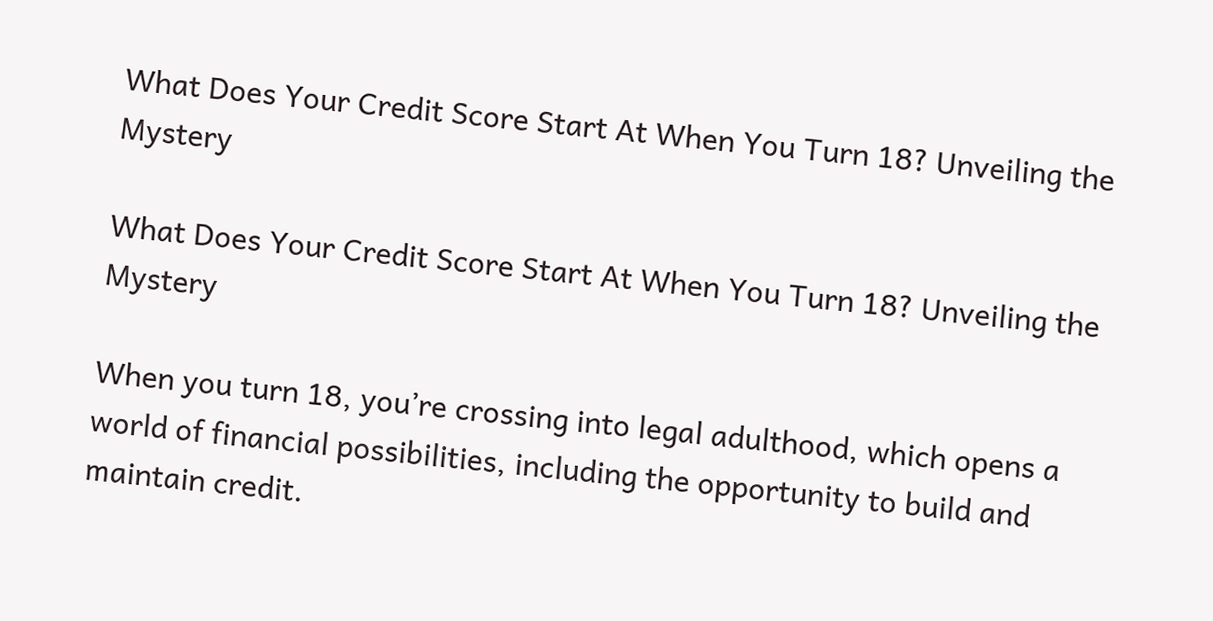What Does Your Credit Score Start At When You Turn 18? Unveiling the Mystery

What Does Your Credit Score Start At When You Turn 18? Unveiling the Mystery

When you turn 18, you’re crossing into legal adulthood, which opens a world of financial possibilities, including the opportunity to build and maintain credit.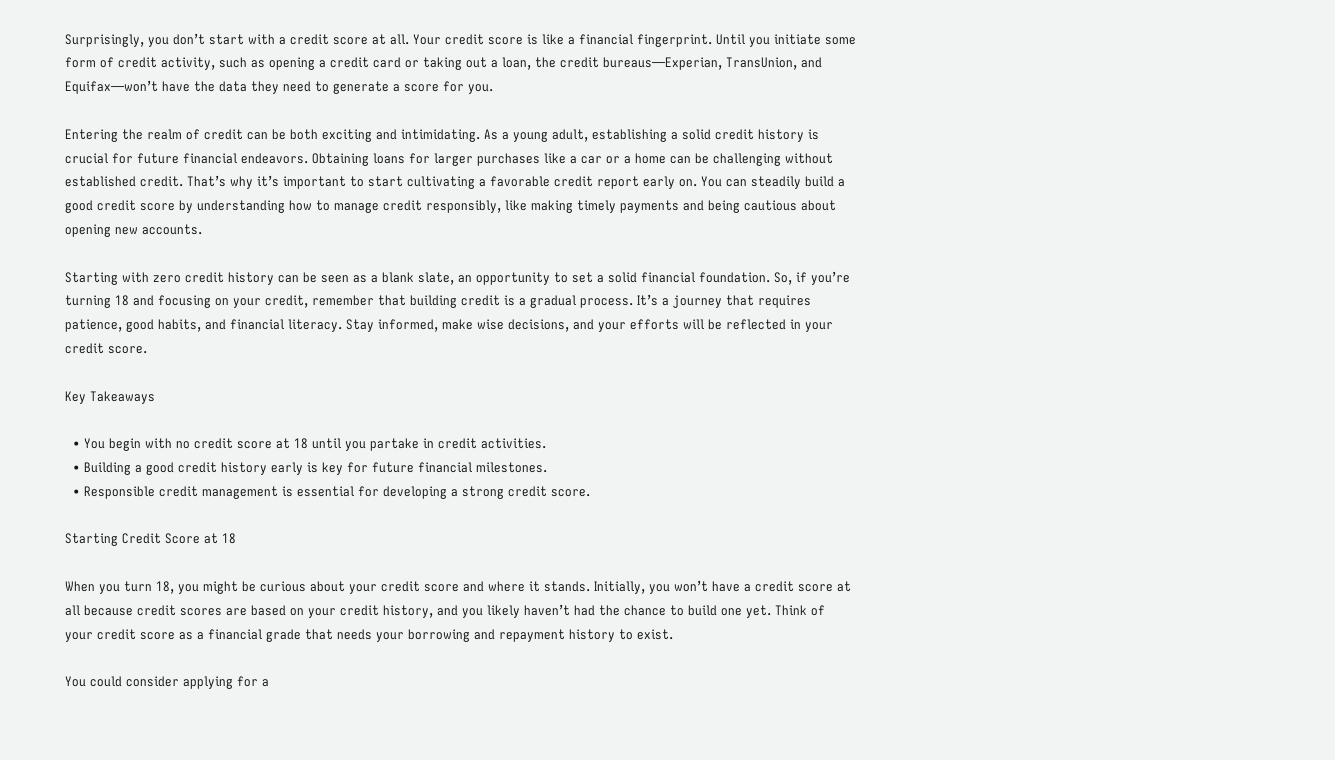Surprisingly, you don’t start with a credit score at all. Your credit score is like a financial fingerprint. Until you initiate some form of credit activity, such as opening a credit card or taking out a loan, the credit bureaus—Experian, TransUnion, and Equifax—won’t have the data they need to generate a score for you.

Entering the realm of credit can be both exciting and intimidating. As a young adult, establishing a solid credit history is crucial for future financial endeavors. Obtaining loans for larger purchases like a car or a home can be challenging without established credit. That’s why it’s important to start cultivating a favorable credit report early on. You can steadily build a good credit score by understanding how to manage credit responsibly, like making timely payments and being cautious about opening new accounts.

Starting with zero credit history can be seen as a blank slate, an opportunity to set a solid financial foundation. So, if you’re turning 18 and focusing on your credit, remember that building credit is a gradual process. It’s a journey that requires patience, good habits, and financial literacy. Stay informed, make wise decisions, and your efforts will be reflected in your credit score.

Key Takeaways

  • You begin with no credit score at 18 until you partake in credit activities.
  • Building a good credit history early is key for future financial milestones.
  • Responsible credit management is essential for developing a strong credit score.

Starting Credit Score at 18

When you turn 18, you might be curious about your credit score and where it stands. Initially, you won’t have a credit score at all because credit scores are based on your credit history, and you likely haven’t had the chance to build one yet. Think of your credit score as a financial grade that needs your borrowing and repayment history to exist.

You could consider applying for a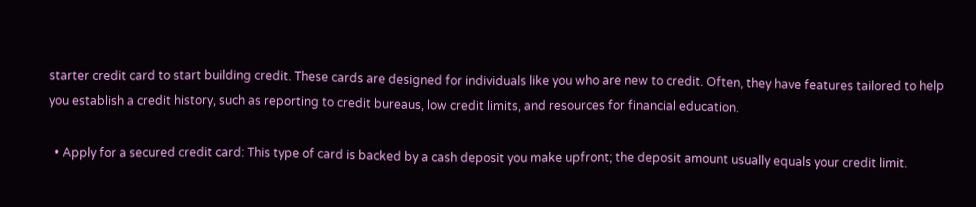starter credit card to start building credit. These cards are designed for individuals like you who are new to credit. Often, they have features tailored to help you establish a credit history, such as reporting to credit bureaus, low credit limits, and resources for financial education.

  • Apply for a secured credit card: This type of card is backed by a cash deposit you make upfront; the deposit amount usually equals your credit limit.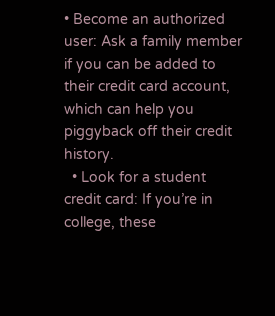• Become an authorized user: Ask a family member if you can be added to their credit card account, which can help you piggyback off their credit history.
  • Look for a student credit card: If you’re in college, these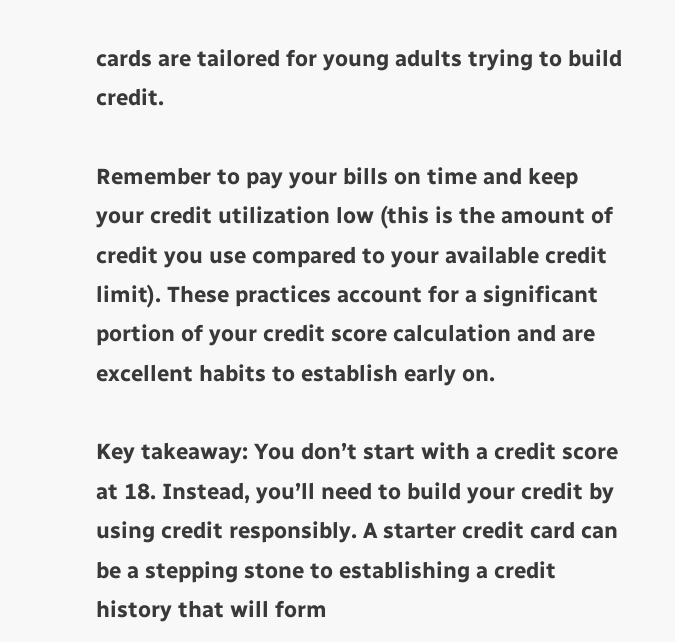cards are tailored for young adults trying to build credit.

Remember to pay your bills on time and keep your credit utilization low (this is the amount of credit you use compared to your available credit limit). These practices account for a significant portion of your credit score calculation and are excellent habits to establish early on.

Key takeaway: You don’t start with a credit score at 18. Instead, you’ll need to build your credit by using credit responsibly. A starter credit card can be a stepping stone to establishing a credit history that will form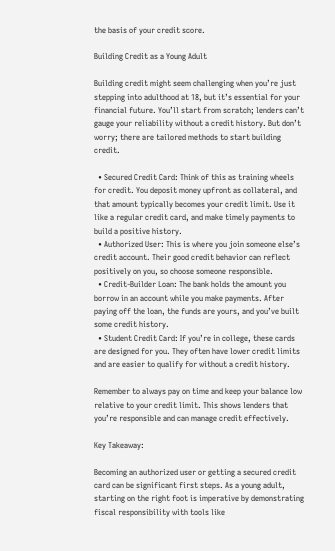the basis of your credit score.

Building Credit as a Young Adult

Building credit might seem challenging when you’re just stepping into adulthood at 18, but it’s essential for your financial future. You’ll start from scratch; lenders can’t gauge your reliability without a credit history. But don’t worry; there are tailored methods to start building credit.

  • Secured Credit Card: Think of this as training wheels for credit. You deposit money upfront as collateral, and that amount typically becomes your credit limit. Use it like a regular credit card, and make timely payments to build a positive history.
  • Authorized User: This is where you join someone else’s credit account. Their good credit behavior can reflect positively on you, so choose someone responsible.
  • Credit-Builder Loan: The bank holds the amount you borrow in an account while you make payments. After paying off the loan, the funds are yours, and you’ve built some credit history.
  • Student Credit Card: If you’re in college, these cards are designed for you. They often have lower credit limits and are easier to qualify for without a credit history.

Remember to always pay on time and keep your balance low relative to your credit limit. This shows lenders that you’re responsible and can manage credit effectively.

Key Takeaway:

Becoming an authorized user or getting a secured credit card can be significant first steps. As a young adult, starting on the right foot is imperative by demonstrating fiscal responsibility with tools like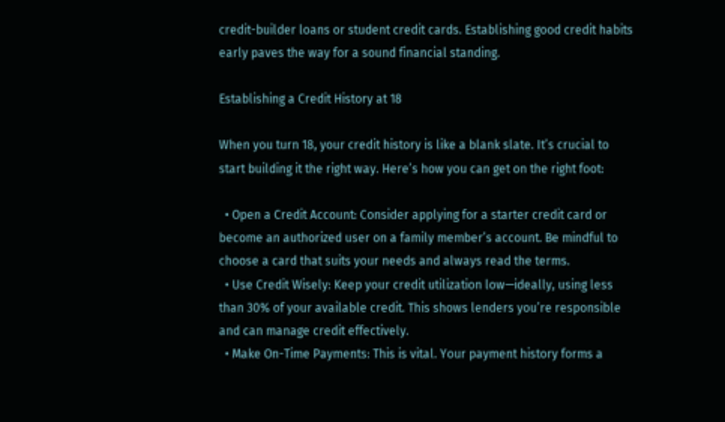credit-builder loans or student credit cards. Establishing good credit habits early paves the way for a sound financial standing.

Establishing a Credit History at 18

When you turn 18, your credit history is like a blank slate. It’s crucial to start building it the right way. Here’s how you can get on the right foot:

  • Open a Credit Account: Consider applying for a starter credit card or become an authorized user on a family member’s account. Be mindful to choose a card that suits your needs and always read the terms.
  • Use Credit Wisely: Keep your credit utilization low—ideally, using less than 30% of your available credit. This shows lenders you’re responsible and can manage credit effectively.
  • Make On-Time Payments: This is vital. Your payment history forms a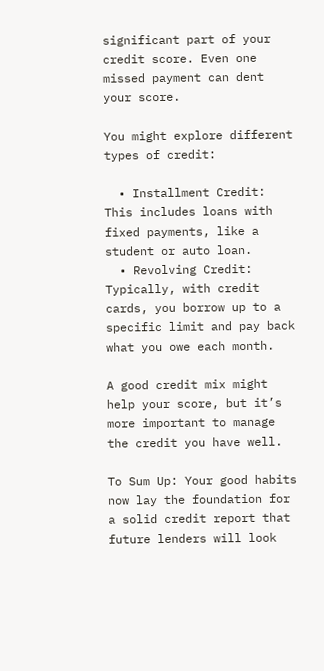significant part of your credit score. Even one missed payment can dent your score.

You might explore different types of credit:

  • Installment Credit: This includes loans with fixed payments, like a student or auto loan.
  • Revolving Credit: Typically, with credit cards, you borrow up to a specific limit and pay back what you owe each month.

A good credit mix might help your score, but it’s more important to manage the credit you have well.

To Sum Up: Your good habits now lay the foundation for a solid credit report that future lenders will look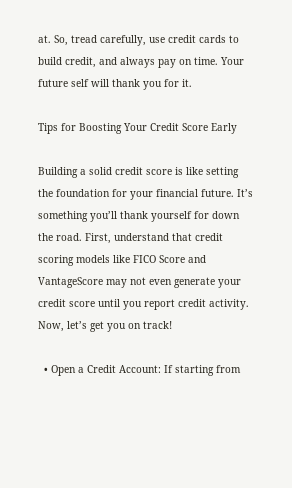at. So, tread carefully, use credit cards to build credit, and always pay on time. Your future self will thank you for it.

Tips for Boosting Your Credit Score Early

Building a solid credit score is like setting the foundation for your financial future. It’s something you’ll thank yourself for down the road. First, understand that credit scoring models like FICO Score and VantageScore may not even generate your credit score until you report credit activity. Now, let’s get you on track!

  • Open a Credit Account: If starting from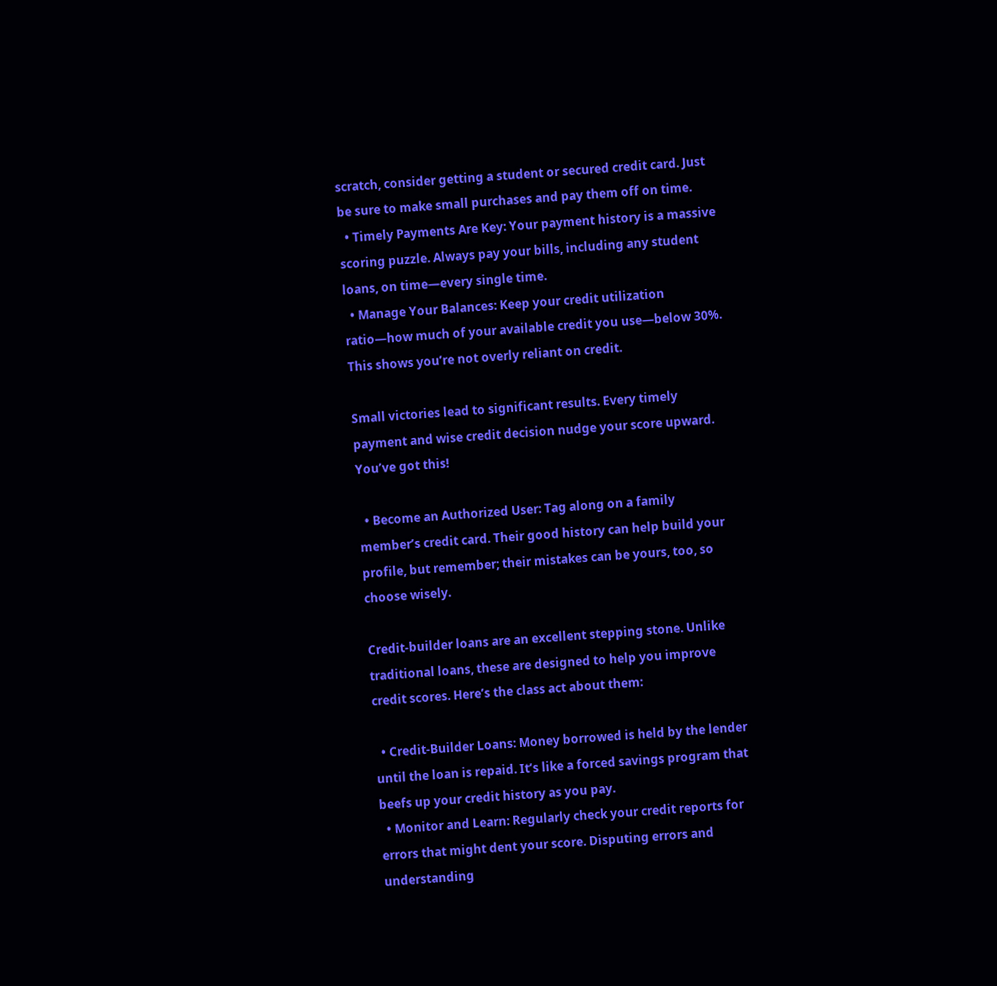scratch, consider getting a student or secured credit card. Just be sure to make small purchases and pay them off on time.
  • Timely Payments Are Key: Your payment history is a massive scoring puzzle. Always pay your bills, including any student loans, on time—every single time.
  • Manage Your Balances: Keep your credit utilization ratio—how much of your available credit you use—below 30%. This shows you’re not overly reliant on credit.

Small victories lead to significant results. Every timely payment and wise credit decision nudge your score upward. You’ve got this!

  • Become an Authorized User: Tag along on a family member’s credit card. Their good history can help build your profile, but remember; their mistakes can be yours, too, so choose wisely.

Credit-builder loans are an excellent stepping stone. Unlike traditional loans, these are designed to help you improve credit scores. Here’s the class act about them:

  • Credit-Builder Loans: Money borrowed is held by the lender until the loan is repaid. It’s like a forced savings program that beefs up your credit history as you pay.
  • Monitor and Learn: Regularly check your credit reports for errors that might dent your score. Disputing errors and understanding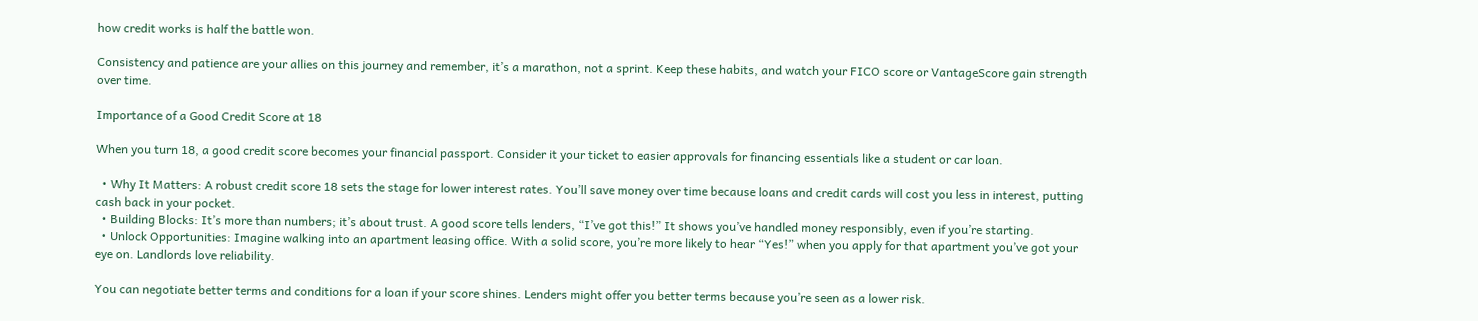how credit works is half the battle won.

Consistency and patience are your allies on this journey and remember, it’s a marathon, not a sprint. Keep these habits, and watch your FICO score or VantageScore gain strength over time.

Importance of a Good Credit Score at 18

When you turn 18, a good credit score becomes your financial passport. Consider it your ticket to easier approvals for financing essentials like a student or car loan.

  • Why It Matters: A robust credit score 18 sets the stage for lower interest rates. You’ll save money over time because loans and credit cards will cost you less in interest, putting cash back in your pocket.
  • Building Blocks: It’s more than numbers; it’s about trust. A good score tells lenders, “I’ve got this!” It shows you’ve handled money responsibly, even if you’re starting.
  • Unlock Opportunities: Imagine walking into an apartment leasing office. With a solid score, you’re more likely to hear “Yes!” when you apply for that apartment you’ve got your eye on. Landlords love reliability.

You can negotiate better terms and conditions for a loan if your score shines. Lenders might offer you better terms because you’re seen as a lower risk.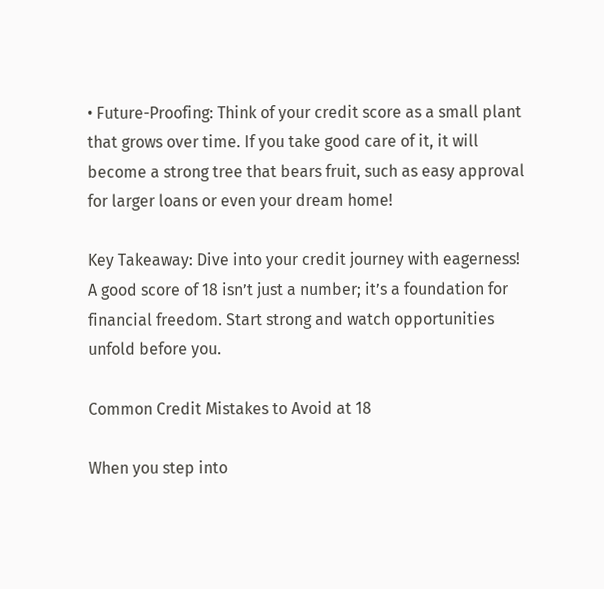• Future-Proofing: Think of your credit score as a small plant that grows over time. If you take good care of it, it will become a strong tree that bears fruit, such as easy approval for larger loans or even your dream home!

Key Takeaway: Dive into your credit journey with eagerness! A good score of 18 isn’t just a number; it’s a foundation for financial freedom. Start strong and watch opportunities unfold before you.

Common Credit Mistakes to Avoid at 18

When you step into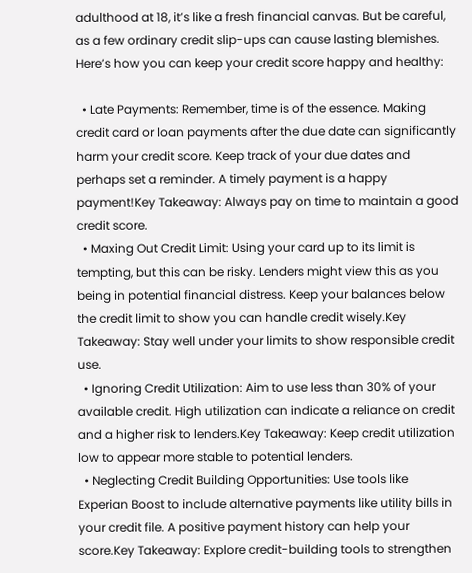adulthood at 18, it’s like a fresh financial canvas. But be careful, as a few ordinary credit slip-ups can cause lasting blemishes. Here’s how you can keep your credit score happy and healthy:

  • Late Payments: Remember, time is of the essence. Making credit card or loan payments after the due date can significantly harm your credit score. Keep track of your due dates and perhaps set a reminder. A timely payment is a happy payment!Key Takeaway: Always pay on time to maintain a good credit score.
  • Maxing Out Credit Limit: Using your card up to its limit is tempting, but this can be risky. Lenders might view this as you being in potential financial distress. Keep your balances below the credit limit to show you can handle credit wisely.Key Takeaway: Stay well under your limits to show responsible credit use.
  • Ignoring Credit Utilization: Aim to use less than 30% of your available credit. High utilization can indicate a reliance on credit and a higher risk to lenders.Key Takeaway: Keep credit utilization low to appear more stable to potential lenders.
  • Neglecting Credit Building Opportunities: Use tools like Experian Boost to include alternative payments like utility bills in your credit file. A positive payment history can help your score.Key Takeaway: Explore credit-building tools to strengthen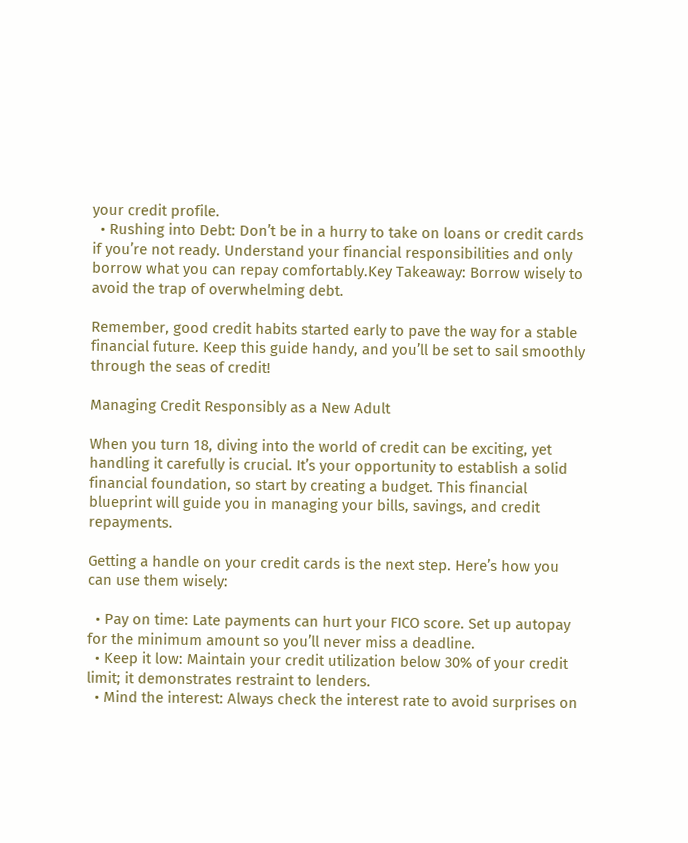your credit profile.
  • Rushing into Debt: Don’t be in a hurry to take on loans or credit cards if you’re not ready. Understand your financial responsibilities and only borrow what you can repay comfortably.Key Takeaway: Borrow wisely to avoid the trap of overwhelming debt.

Remember, good credit habits started early to pave the way for a stable financial future. Keep this guide handy, and you’ll be set to sail smoothly through the seas of credit!

Managing Credit Responsibly as a New Adult

When you turn 18, diving into the world of credit can be exciting, yet handling it carefully is crucial. It’s your opportunity to establish a solid financial foundation, so start by creating a budget. This financial blueprint will guide you in managing your bills, savings, and credit repayments.

Getting a handle on your credit cards is the next step. Here’s how you can use them wisely:

  • Pay on time: Late payments can hurt your FICO score. Set up autopay for the minimum amount so you’ll never miss a deadline.
  • Keep it low: Maintain your credit utilization below 30% of your credit limit; it demonstrates restraint to lenders.
  • Mind the interest: Always check the interest rate to avoid surprises on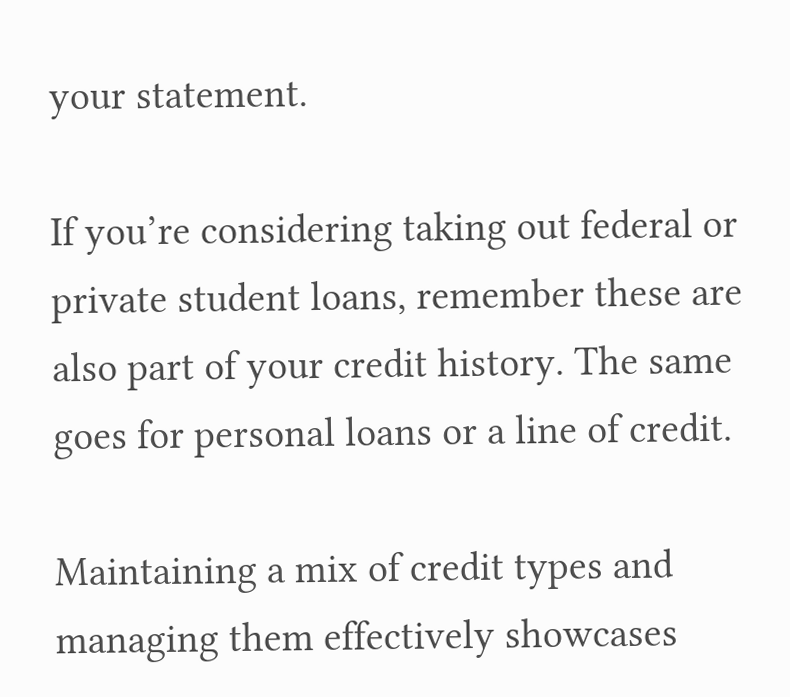your statement.

If you’re considering taking out federal or private student loans, remember these are also part of your credit history. The same goes for personal loans or a line of credit.

Maintaining a mix of credit types and managing them effectively showcases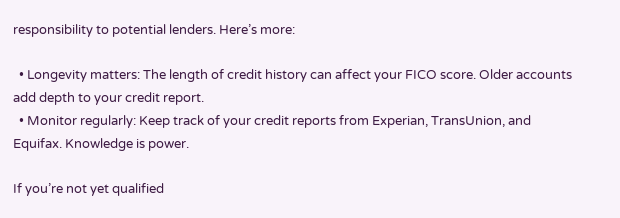responsibility to potential lenders. Here’s more:

  • Longevity matters: The length of credit history can affect your FICO score. Older accounts add depth to your credit report.
  • Monitor regularly: Keep track of your credit reports from Experian, TransUnion, and Equifax. Knowledge is power.

If you’re not yet qualified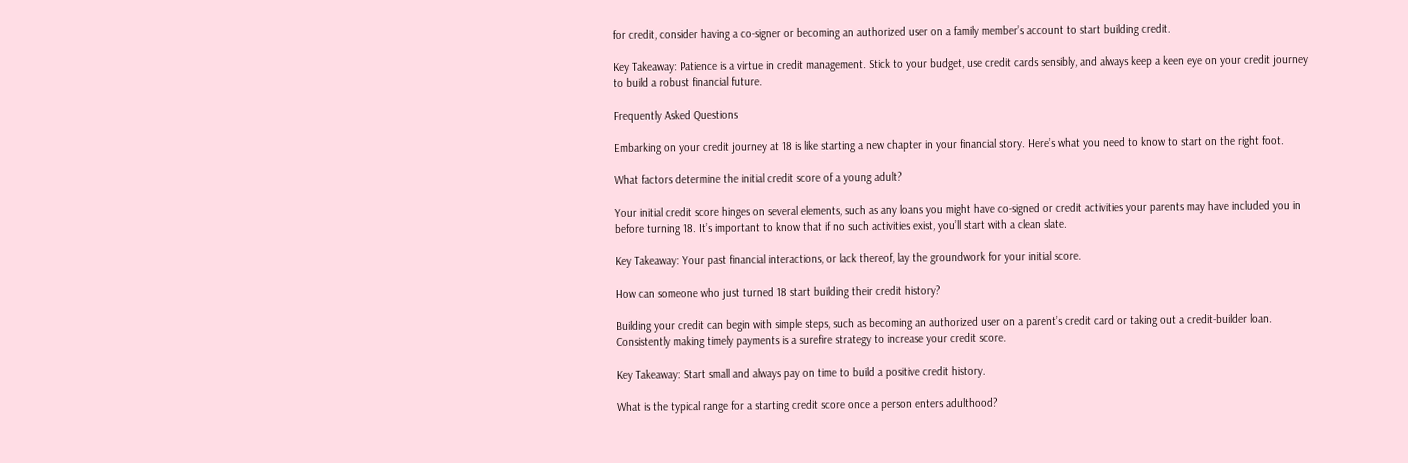for credit, consider having a co-signer or becoming an authorized user on a family member’s account to start building credit.

Key Takeaway: Patience is a virtue in credit management. Stick to your budget, use credit cards sensibly, and always keep a keen eye on your credit journey to build a robust financial future.

Frequently Asked Questions

Embarking on your credit journey at 18 is like starting a new chapter in your financial story. Here’s what you need to know to start on the right foot.

What factors determine the initial credit score of a young adult?

Your initial credit score hinges on several elements, such as any loans you might have co-signed or credit activities your parents may have included you in before turning 18. It’s important to know that if no such activities exist, you’ll start with a clean slate.

Key Takeaway: Your past financial interactions, or lack thereof, lay the groundwork for your initial score.

How can someone who just turned 18 start building their credit history?

Building your credit can begin with simple steps, such as becoming an authorized user on a parent’s credit card or taking out a credit-builder loan. Consistently making timely payments is a surefire strategy to increase your credit score.

Key Takeaway: Start small and always pay on time to build a positive credit history.

What is the typical range for a starting credit score once a person enters adulthood?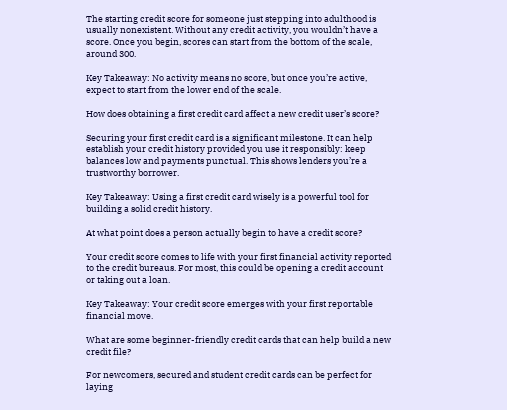The starting credit score for someone just stepping into adulthood is usually nonexistent. Without any credit activity, you wouldn’t have a score. Once you begin, scores can start from the bottom of the scale, around 300.

Key Takeaway: No activity means no score, but once you’re active, expect to start from the lower end of the scale.

How does obtaining a first credit card affect a new credit user’s score?

Securing your first credit card is a significant milestone. It can help establish your credit history provided you use it responsibly: keep balances low and payments punctual. This shows lenders you’re a trustworthy borrower.

Key Takeaway: Using a first credit card wisely is a powerful tool for building a solid credit history.

At what point does a person actually begin to have a credit score?

Your credit score comes to life with your first financial activity reported to the credit bureaus. For most, this could be opening a credit account or taking out a loan.

Key Takeaway: Your credit score emerges with your first reportable financial move.

What are some beginner-friendly credit cards that can help build a new credit file?

For newcomers, secured and student credit cards can be perfect for laying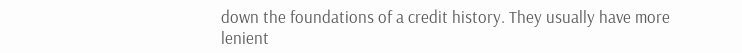down the foundations of a credit history. They usually have more lenient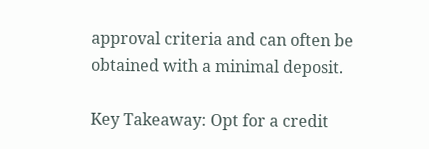approval criteria and can often be obtained with a minimal deposit.

Key Takeaway: Opt for a credit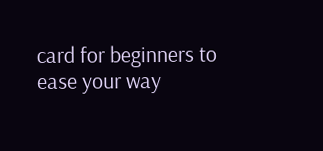card for beginners to ease your way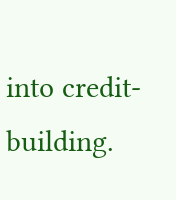into credit-building.